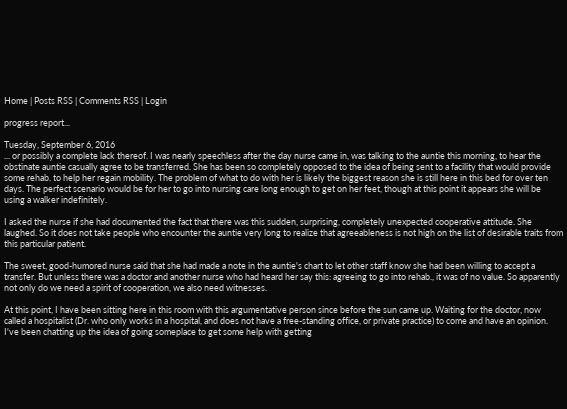Home | Posts RSS | Comments RSS | Login

progress report...

Tuesday, September 6, 2016
... or possibly a complete lack thereof. I was nearly speechless after the day nurse came in, was talking to the auntie this morning, to hear the obstinate auntie casually agree to be transferred. She has been so completely opposed to the idea of being sent to a facility that would provide some rehab. to help her regain mobility. The problem of what to do with her is likely the biggest reason she is still here in this bed for over ten days. The perfect scenario would be for her to go into nursing care long enough to get on her feet, though at this point it appears she will be using a walker indefinitely.

I asked the nurse if she had documented the fact that there was this sudden, surprising, completely unexpected cooperative attitude. She laughed. So it does not take people who encounter the auntie very long to realize that agreeableness is not high on the list of desirable traits from this particular patient.

The sweet, good-humored nurse said that she had made a note in the auntie's chart to let other staff know she had been willing to accept a transfer. But unless there was a doctor and another nurse who had heard her say this: agreeing to go into rehab., it was of no value. So apparently not only do we need a spirit of cooperation, we also need witnesses.

At this point, I have been sitting here in this room with this argumentative person since before the sun came up. Waiting for the doctor, now called a hospitalist (Dr. who only works in a hospital, and does not have a free-standing office, or private practice) to come and have an opinion. I've been chatting up the idea of going someplace to get some help with getting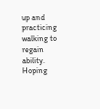up and practicing walking to regain ability. Hoping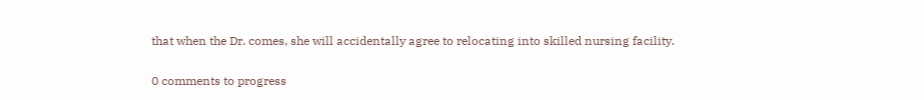that when the Dr. comes, she will accidentally agree to relocating into skilled nursing facility.

0 comments to progress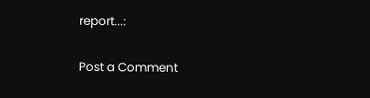report...:

Post a Comment